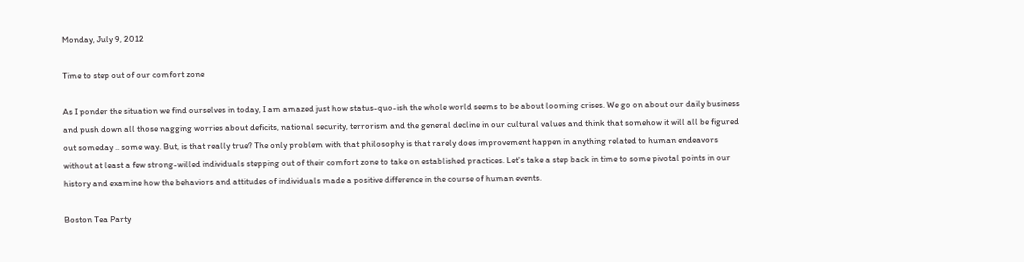Monday, July 9, 2012

Time to step out of our comfort zone

As I ponder the situation we find ourselves in today, I am amazed just how status-quo-ish the whole world seems to be about looming crises. We go on about our daily business and push down all those nagging worries about deficits, national security, terrorism and the general decline in our cultural values and think that somehow it will all be figured out someday .. some way. But, is that really true? The only problem with that philosophy is that rarely does improvement happen in anything related to human endeavors without at least a few strong-willed individuals stepping out of their comfort zone to take on established practices. Let's take a step back in time to some pivotal points in our history and examine how the behaviors and attitudes of individuals made a positive difference in the course of human events.

Boston Tea Party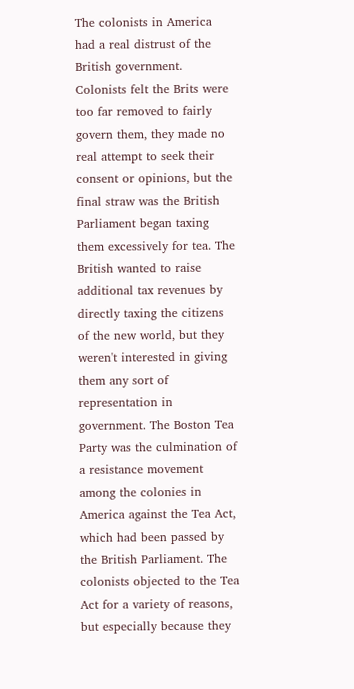The colonists in America had a real distrust of the British government. Colonists felt the Brits were too far removed to fairly govern them, they made no real attempt to seek their consent or opinions, but the final straw was the British Parliament began taxing them excessively for tea. The British wanted to raise additional tax revenues by directly taxing the citizens of the new world, but they weren't interested in giving them any sort of representation in government. The Boston Tea Party was the culmination of a resistance movement among the colonies in America against the Tea Act, which had been passed by the British Parliament. The colonists objected to the Tea Act for a variety of reasons, but especially because they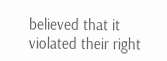believed that it violated their right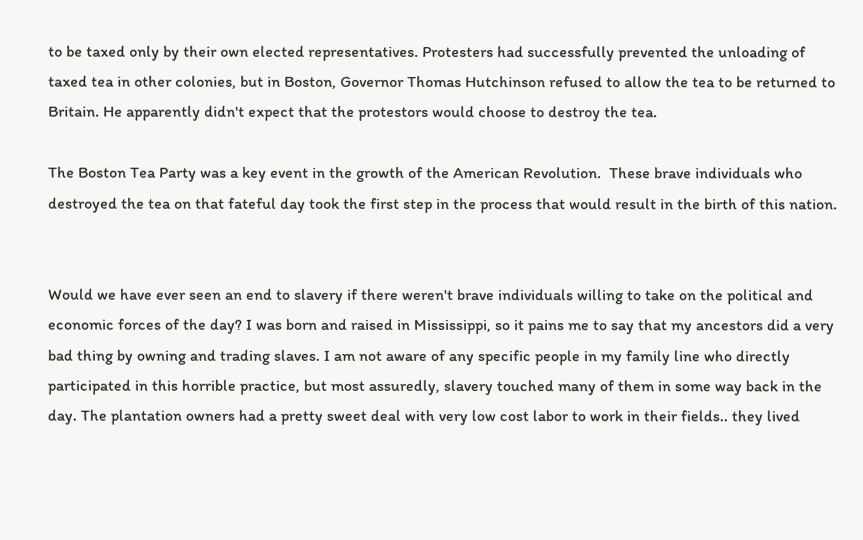to be taxed only by their own elected representatives. Protesters had successfully prevented the unloading of taxed tea in other colonies, but in Boston, Governor Thomas Hutchinson refused to allow the tea to be returned to Britain. He apparently didn't expect that the protestors would choose to destroy the tea.

The Boston Tea Party was a key event in the growth of the American Revolution.  These brave individuals who destroyed the tea on that fateful day took the first step in the process that would result in the birth of this nation.


Would we have ever seen an end to slavery if there weren't brave individuals willing to take on the political and economic forces of the day? I was born and raised in Mississippi, so it pains me to say that my ancestors did a very bad thing by owning and trading slaves. I am not aware of any specific people in my family line who directly participated in this horrible practice, but most assuredly, slavery touched many of them in some way back in the day. The plantation owners had a pretty sweet deal with very low cost labor to work in their fields.. they lived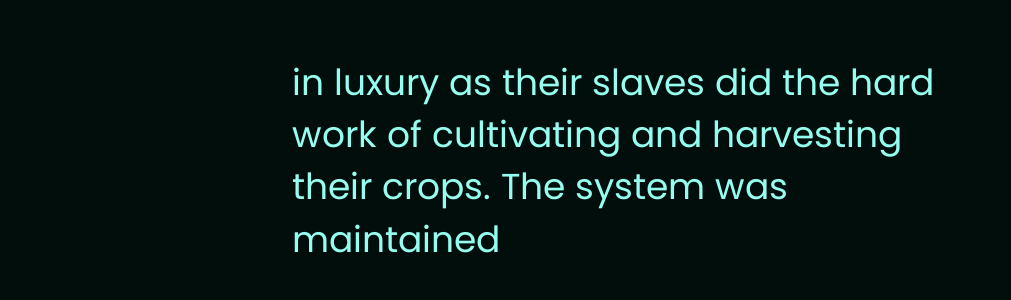in luxury as their slaves did the hard work of cultivating and harvesting their crops. The system was maintained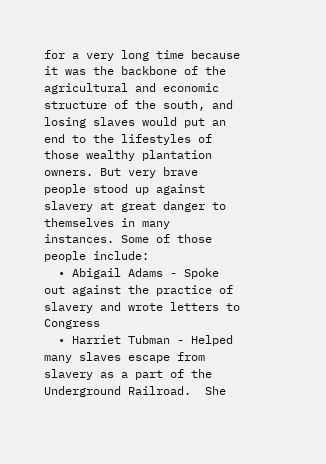for a very long time because it was the backbone of the agricultural and economic structure of the south, and losing slaves would put an end to the lifestyles of those wealthy plantation owners. But very brave people stood up against slavery at great danger to themselves in many instances. Some of those people include:
  • Abigail Adams - Spoke out against the practice of slavery and wrote letters to Congress
  • Harriet Tubman - Helped many slaves escape from slavery as a part of the Underground Railroad.  She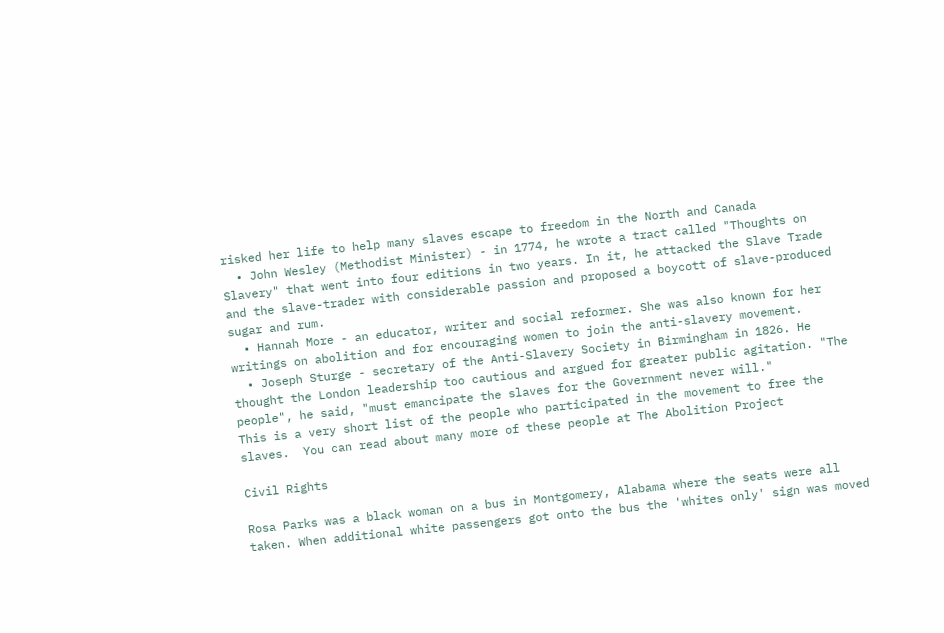risked her life to help many slaves escape to freedom in the North and Canada
  • John Wesley (Methodist Minister) - in 1774, he wrote a tract called "Thoughts on Slavery" that went into four editions in two years. In it, he attacked the Slave Trade and the slave-trader with considerable passion and proposed a boycott of slave-produced sugar and rum.
  • Hannah More - an educator, writer and social reformer. She was also known for her writings on abolition and for encouraging women to join the anti-slavery movement.
  • Joseph Sturge - secretary of the Anti-Slavery Society in Birmingham in 1826. He thought the London leadership too cautious and argued for greater public agitation. "The people", he said, "must emancipate the slaves for the Government never will."
This is a very short list of the people who participated in the movement to free the slaves.  You can read about many more of these people at The Abolition Project

Civil Rights

Rosa Parks was a black woman on a bus in Montgomery, Alabama where the seats were all taken. When additional white passengers got onto the bus the 'whites only' sign was moved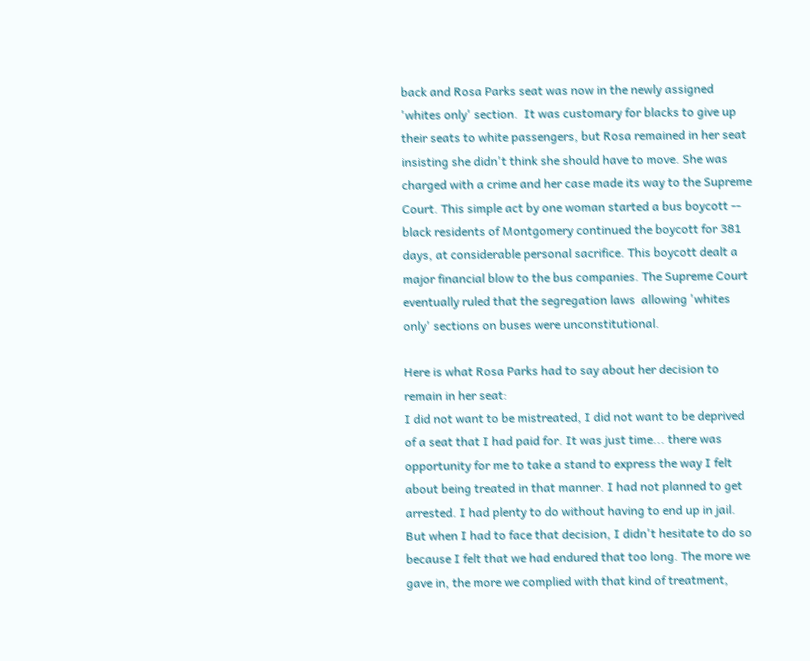back and Rosa Parks seat was now in the newly assigned 'whites only' section.  It was customary for blacks to give up their seats to white passengers, but Rosa remained in her seat insisting she didn't think she should have to move. She was charged with a crime and her case made its way to the Supreme Court. This simple act by one woman started a bus boycott -- black residents of Montgomery continued the boycott for 381 days, at considerable personal sacrifice. This boycott dealt a major financial blow to the bus companies. The Supreme Court eventually ruled that the segregation laws  allowing 'whites only' sections on buses were unconstitutional.

Here is what Rosa Parks had to say about her decision to remain in her seat:
I did not want to be mistreated, I did not want to be deprived of a seat that I had paid for. It was just time... there was opportunity for me to take a stand to express the way I felt about being treated in that manner. I had not planned to get arrested. I had plenty to do without having to end up in jail. But when I had to face that decision, I didn't hesitate to do so because I felt that we had endured that too long. The more we gave in, the more we complied with that kind of treatment,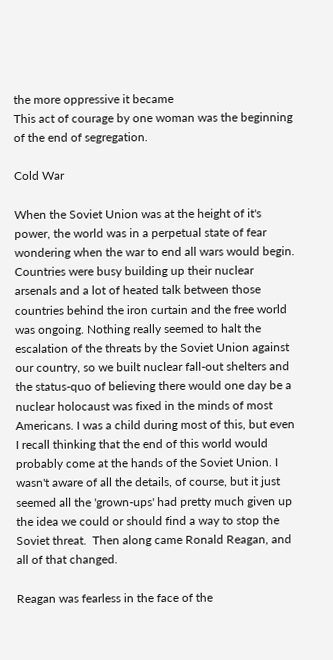the more oppressive it became
This act of courage by one woman was the beginning of the end of segregation.

Cold War

When the Soviet Union was at the height of it's power, the world was in a perpetual state of fear wondering when the war to end all wars would begin. Countries were busy building up their nuclear arsenals and a lot of heated talk between those countries behind the iron curtain and the free world was ongoing. Nothing really seemed to halt the escalation of the threats by the Soviet Union against our country, so we built nuclear fall-out shelters and the status-quo of believing there would one day be a nuclear holocaust was fixed in the minds of most Americans. I was a child during most of this, but even I recall thinking that the end of this world would probably come at the hands of the Soviet Union. I wasn't aware of all the details, of course, but it just seemed all the 'grown-ups' had pretty much given up the idea we could or should find a way to stop the Soviet threat.  Then along came Ronald Reagan, and all of that changed.

Reagan was fearless in the face of the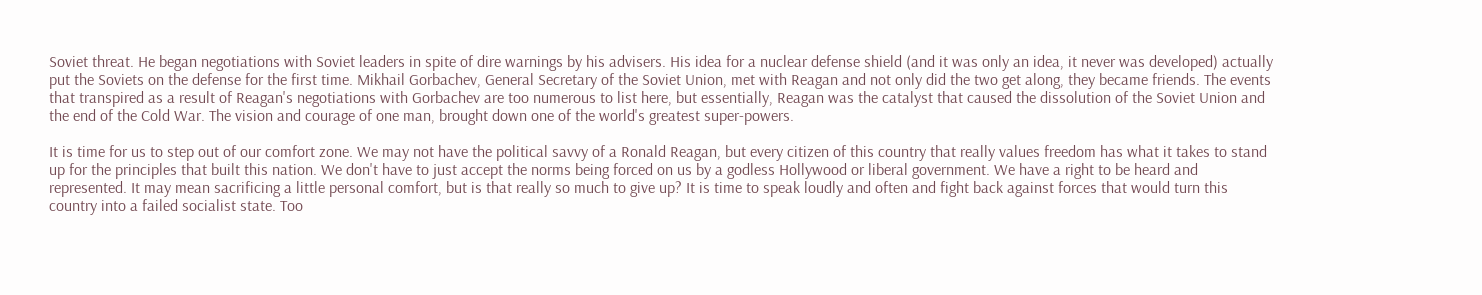Soviet threat. He began negotiations with Soviet leaders in spite of dire warnings by his advisers. His idea for a nuclear defense shield (and it was only an idea, it never was developed) actually put the Soviets on the defense for the first time. Mikhail Gorbachev, General Secretary of the Soviet Union, met with Reagan and not only did the two get along, they became friends. The events that transpired as a result of Reagan's negotiations with Gorbachev are too numerous to list here, but essentially, Reagan was the catalyst that caused the dissolution of the Soviet Union and the end of the Cold War. The vision and courage of one man, brought down one of the world's greatest super-powers.

It is time for us to step out of our comfort zone. We may not have the political savvy of a Ronald Reagan, but every citizen of this country that really values freedom has what it takes to stand up for the principles that built this nation. We don't have to just accept the norms being forced on us by a godless Hollywood or liberal government. We have a right to be heard and represented. It may mean sacrificing a little personal comfort, but is that really so much to give up? It is time to speak loudly and often and fight back against forces that would turn this country into a failed socialist state. Too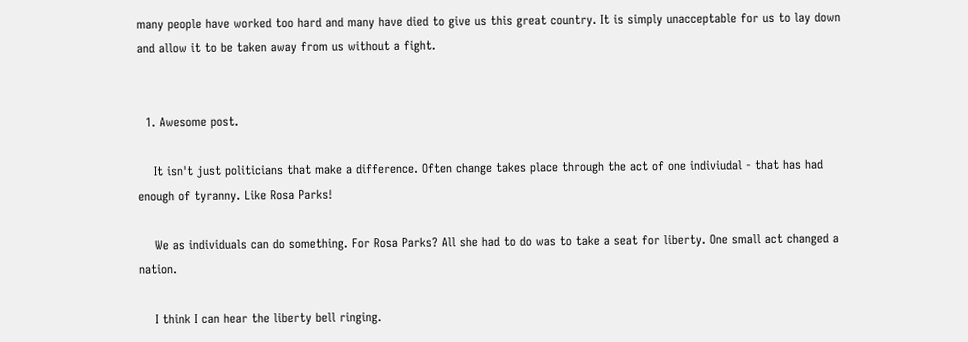many people have worked too hard and many have died to give us this great country. It is simply unacceptable for us to lay down and allow it to be taken away from us without a fight.


  1. Awesome post.

    It isn't just politicians that make a difference. Often change takes place through the act of one indiviudal - that has had enough of tyranny. Like Rosa Parks!

    We as individuals can do something. For Rosa Parks? All she had to do was to take a seat for liberty. One small act changed a nation.

    I think I can hear the liberty bell ringing.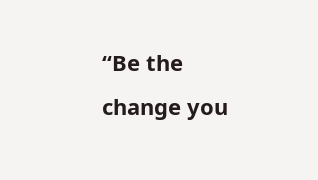“Be the change you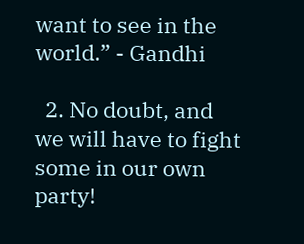want to see in the world.” - Gandhi

  2. No doubt, and we will have to fight some in our own party!